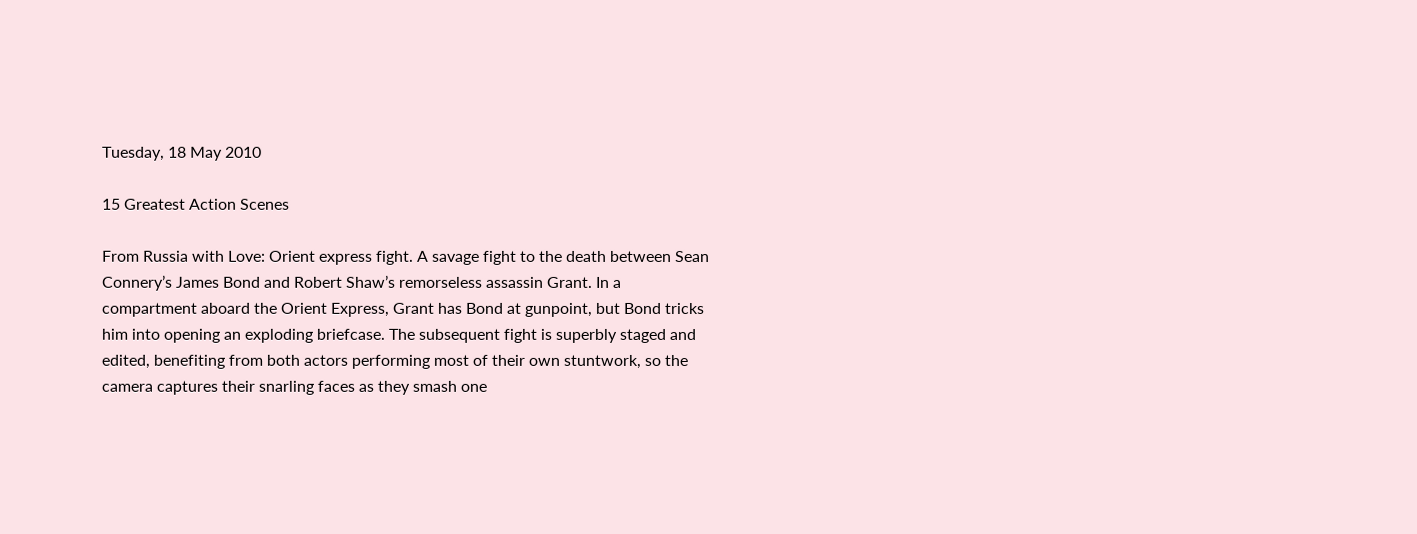Tuesday, 18 May 2010

15 Greatest Action Scenes

From Russia with Love: Orient express fight. A savage fight to the death between Sean Connery’s James Bond and Robert Shaw’s remorseless assassin Grant. In a compartment aboard the Orient Express, Grant has Bond at gunpoint, but Bond tricks him into opening an exploding briefcase. The subsequent fight is superbly staged and edited, benefiting from both actors performing most of their own stuntwork, so the camera captures their snarling faces as they smash one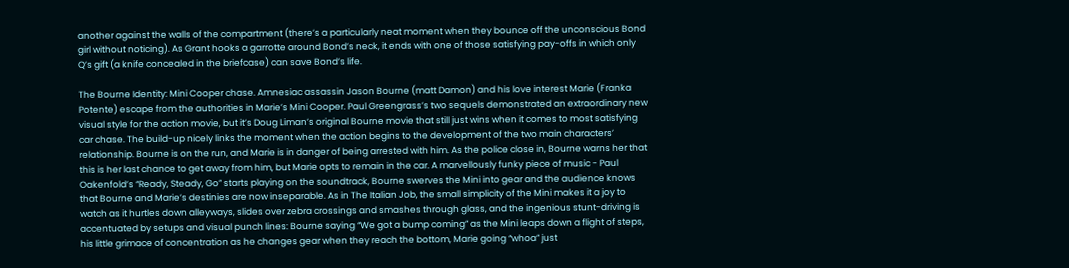another against the walls of the compartment (there’s a particularly neat moment when they bounce off the unconscious Bond girl without noticing). As Grant hooks a garrotte around Bond’s neck, it ends with one of those satisfying pay-offs in which only Q’s gift (a knife concealed in the briefcase) can save Bond’s life.

The Bourne Identity: Mini Cooper chase. Amnesiac assassin Jason Bourne (matt Damon) and his love interest Marie (Franka Potente) escape from the authorities in Marie’s Mini Cooper. Paul Greengrass’s two sequels demonstrated an extraordinary new visual style for the action movie, but it’s Doug Liman’s original Bourne movie that still just wins when it comes to most satisfying car chase. The build-up nicely links the moment when the action begins to the development of the two main characters’ relationship. Bourne is on the run, and Marie is in danger of being arrested with him. As the police close in, Bourne warns her that this is her last chance to get away from him, but Marie opts to remain in the car. A marvellously funky piece of music - Paul Oakenfold’s “Ready, Steady, Go” starts playing on the soundtrack, Bourne swerves the Mini into gear and the audience knows that Bourne and Marie’s destinies are now inseparable. As in The Italian Job, the small simplicity of the Mini makes it a joy to watch as it hurtles down alleyways, slides over zebra crossings and smashes through glass, and the ingenious stunt-driving is accentuated by setups and visual punch lines: Bourne saying “We got a bump coming” as the Mini leaps down a flight of steps, his little grimace of concentration as he changes gear when they reach the bottom, Marie going “whoa” just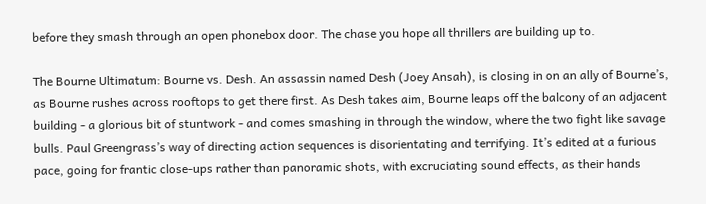before they smash through an open phonebox door. The chase you hope all thrillers are building up to.

The Bourne Ultimatum: Bourne vs. Desh. An assassin named Desh (Joey Ansah), is closing in on an ally of Bourne’s, as Bourne rushes across rooftops to get there first. As Desh takes aim, Bourne leaps off the balcony of an adjacent building - a glorious bit of stuntwork - and comes smashing in through the window, where the two fight like savage bulls. Paul Greengrass’s way of directing action sequences is disorientating and terrifying. It’s edited at a furious pace, going for frantic close-ups rather than panoramic shots, with excruciating sound effects, as their hands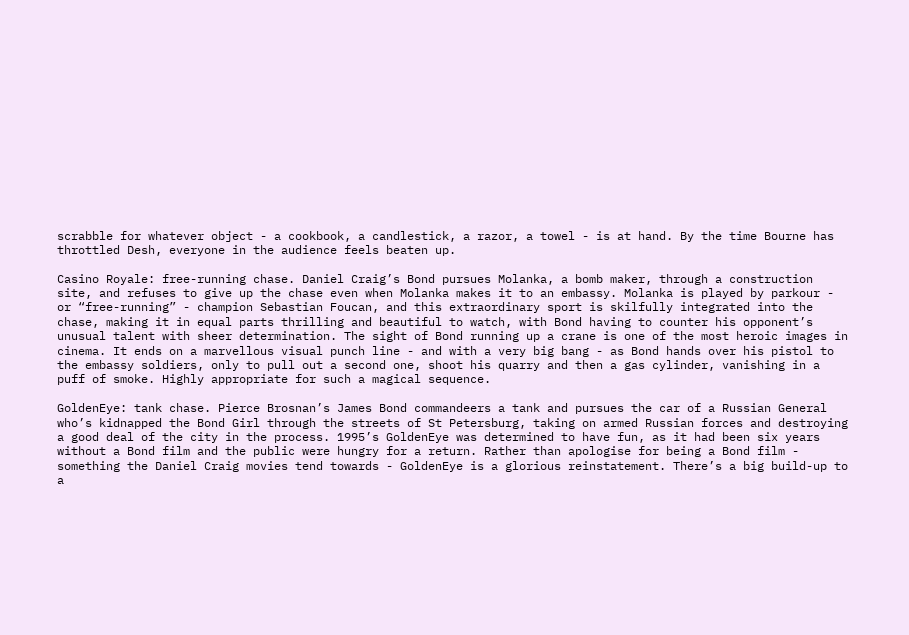scrabble for whatever object - a cookbook, a candlestick, a razor, a towel - is at hand. By the time Bourne has throttled Desh, everyone in the audience feels beaten up.

Casino Royale: free-running chase. Daniel Craig’s Bond pursues Molanka, a bomb maker, through a construction site, and refuses to give up the chase even when Molanka makes it to an embassy. Molanka is played by parkour - or “free-running” - champion Sebastian Foucan, and this extraordinary sport is skilfully integrated into the chase, making it in equal parts thrilling and beautiful to watch, with Bond having to counter his opponent’s unusual talent with sheer determination. The sight of Bond running up a crane is one of the most heroic images in cinema. It ends on a marvellous visual punch line - and with a very big bang - as Bond hands over his pistol to the embassy soldiers, only to pull out a second one, shoot his quarry and then a gas cylinder, vanishing in a puff of smoke. Highly appropriate for such a magical sequence.

GoldenEye: tank chase. Pierce Brosnan’s James Bond commandeers a tank and pursues the car of a Russian General who’s kidnapped the Bond Girl through the streets of St Petersburg, taking on armed Russian forces and destroying a good deal of the city in the process. 1995’s GoldenEye was determined to have fun, as it had been six years without a Bond film and the public were hungry for a return. Rather than apologise for being a Bond film - something the Daniel Craig movies tend towards - GoldenEye is a glorious reinstatement. There’s a big build-up to a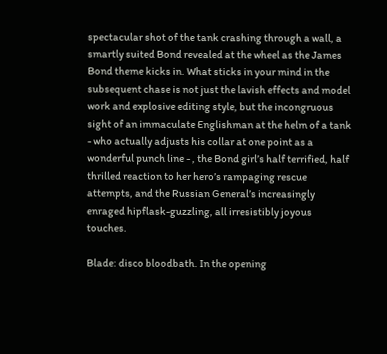spectacular shot of the tank crashing through a wall, a smartly suited Bond revealed at the wheel as the James Bond theme kicks in. What sticks in your mind in the subsequent chase is not just the lavish effects and model work and explosive editing style, but the incongruous sight of an immaculate Englishman at the helm of a tank - who actually adjusts his collar at one point as a wonderful punch line - , the Bond girl’s half terrified, half thrilled reaction to her hero’s rampaging rescue attempts, and the Russian General’s increasingly enraged hipflask-guzzling, all irresistibly joyous touches.

Blade: disco bloodbath. In the opening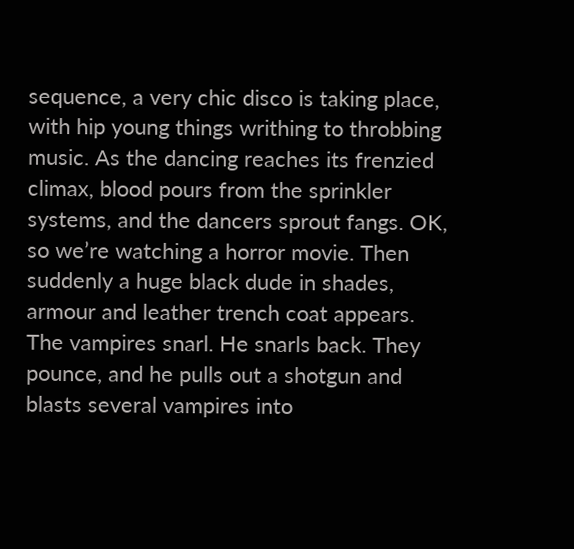sequence, a very chic disco is taking place, with hip young things writhing to throbbing music. As the dancing reaches its frenzied climax, blood pours from the sprinkler systems, and the dancers sprout fangs. OK, so we’re watching a horror movie. Then suddenly a huge black dude in shades, armour and leather trench coat appears. The vampires snarl. He snarls back. They pounce, and he pulls out a shotgun and blasts several vampires into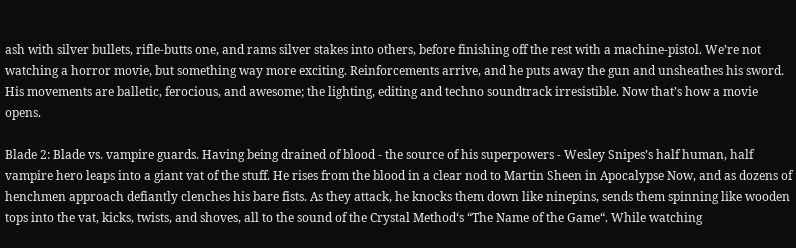ash with silver bullets, rifle-butts one, and rams silver stakes into others, before finishing off the rest with a machine-pistol. We’re not watching a horror movie, but something way more exciting. Reinforcements arrive, and he puts away the gun and unsheathes his sword. His movements are balletic, ferocious, and awesome; the lighting, editing and techno soundtrack irresistible. Now that’s how a movie opens.

Blade 2: Blade vs. vampire guards. Having being drained of blood - the source of his superpowers - Wesley Snipes’s half human, half vampire hero leaps into a giant vat of the stuff. He rises from the blood in a clear nod to Martin Sheen in Apocalypse Now, and as dozens of henchmen approach defiantly clenches his bare fists. As they attack, he knocks them down like ninepins, sends them spinning like wooden tops into the vat, kicks, twists, and shoves, all to the sound of the Crystal Method‘s “The Name of the Game“. While watching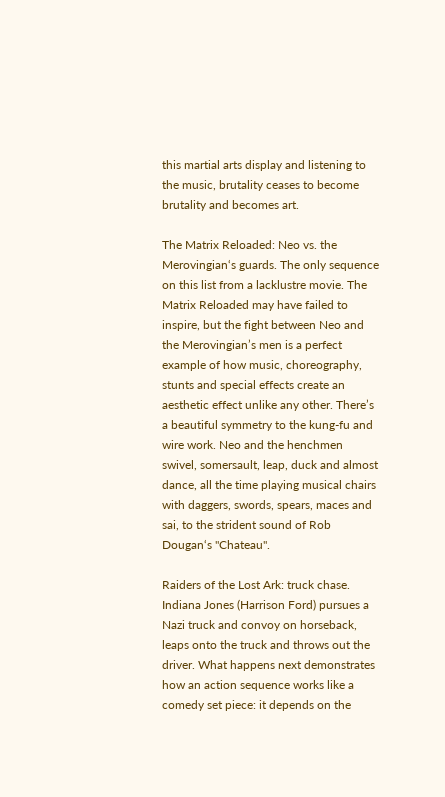this martial arts display and listening to the music, brutality ceases to become brutality and becomes art.

The Matrix Reloaded: Neo vs. the Merovingian‘s guards. The only sequence on this list from a lacklustre movie. The Matrix Reloaded may have failed to inspire, but the fight between Neo and the Merovingian’s men is a perfect example of how music, choreography, stunts and special effects create an aesthetic effect unlike any other. There’s a beautiful symmetry to the kung-fu and wire work. Neo and the henchmen swivel, somersault, leap, duck and almost dance, all the time playing musical chairs with daggers, swords, spears, maces and sai, to the strident sound of Rob Dougan‘s "Chateau".

Raiders of the Lost Ark: truck chase. Indiana Jones (Harrison Ford) pursues a Nazi truck and convoy on horseback, leaps onto the truck and throws out the driver. What happens next demonstrates how an action sequence works like a comedy set piece: it depends on the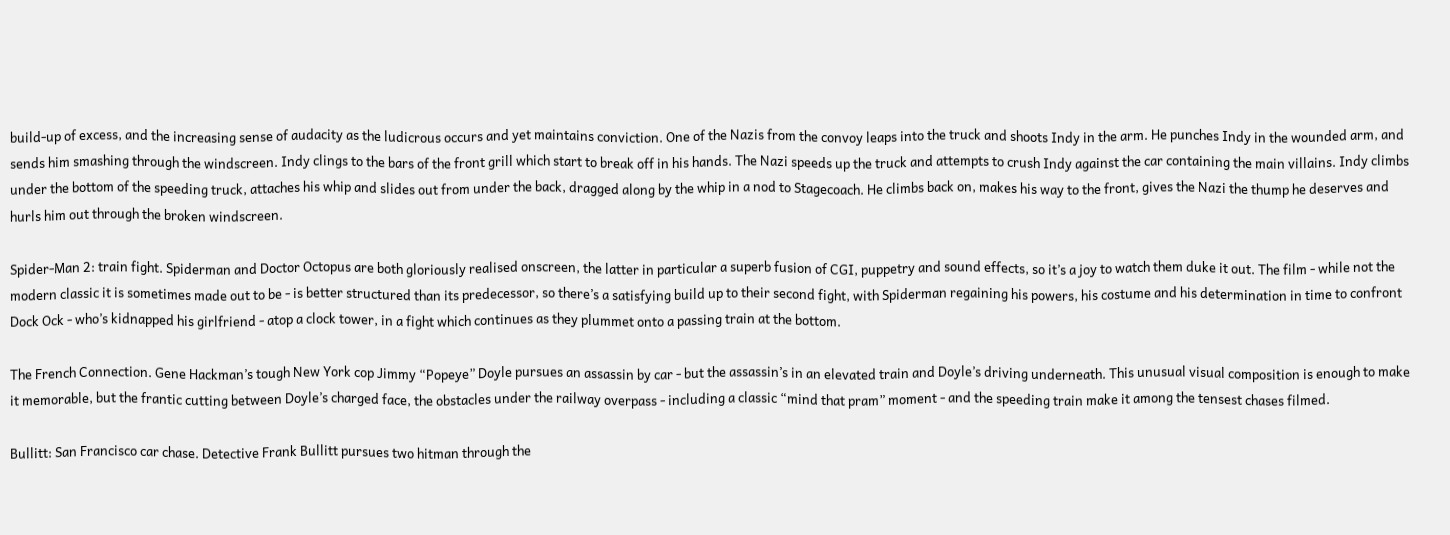build-up of excess, and the increasing sense of audacity as the ludicrous occurs and yet maintains conviction. One of the Nazis from the convoy leaps into the truck and shoots Indy in the arm. He punches Indy in the wounded arm, and sends him smashing through the windscreen. Indy clings to the bars of the front grill which start to break off in his hands. The Nazi speeds up the truck and attempts to crush Indy against the car containing the main villains. Indy climbs under the bottom of the speeding truck, attaches his whip and slides out from under the back, dragged along by the whip in a nod to Stagecoach. He climbs back on, makes his way to the front, gives the Nazi the thump he deserves and hurls him out through the broken windscreen.

Spider-Man 2: train fight. Spiderman and Doctor Octopus are both gloriously realised onscreen, the latter in particular a superb fusion of CGI, puppetry and sound effects, so it’s a joy to watch them duke it out. The film - while not the modern classic it is sometimes made out to be - is better structured than its predecessor, so there’s a satisfying build up to their second fight, with Spiderman regaining his powers, his costume and his determination in time to confront Dock Ock - who’s kidnapped his girlfriend - atop a clock tower, in a fight which continues as they plummet onto a passing train at the bottom.

The French Connection. Gene Hackman’s tough New York cop Jimmy “Popeye” Doyle pursues an assassin by car - but the assassin’s in an elevated train and Doyle’s driving underneath. This unusual visual composition is enough to make it memorable, but the frantic cutting between Doyle’s charged face, the obstacles under the railway overpass - including a classic “mind that pram” moment - and the speeding train make it among the tensest chases filmed.

Bullitt: San Francisco car chase. Detective Frank Bullitt pursues two hitman through the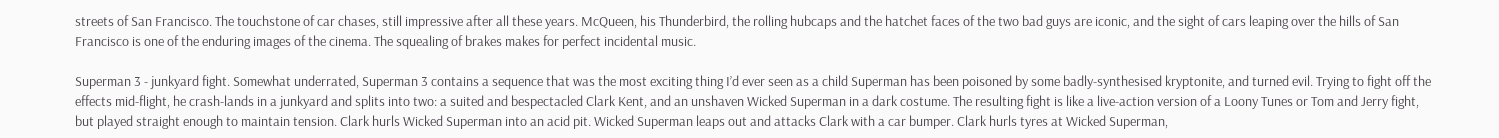streets of San Francisco. The touchstone of car chases, still impressive after all these years. McQueen, his Thunderbird, the rolling hubcaps and the hatchet faces of the two bad guys are iconic, and the sight of cars leaping over the hills of San Francisco is one of the enduring images of the cinema. The squealing of brakes makes for perfect incidental music.

Superman 3 - junkyard fight. Somewhat underrated, Superman 3 contains a sequence that was the most exciting thing I’d ever seen as a child Superman has been poisoned by some badly-synthesised kryptonite, and turned evil. Trying to fight off the effects mid-flight, he crash-lands in a junkyard and splits into two: a suited and bespectacled Clark Kent, and an unshaven Wicked Superman in a dark costume. The resulting fight is like a live-action version of a Loony Tunes or Tom and Jerry fight, but played straight enough to maintain tension. Clark hurls Wicked Superman into an acid pit. Wicked Superman leaps out and attacks Clark with a car bumper. Clark hurls tyres at Wicked Superman,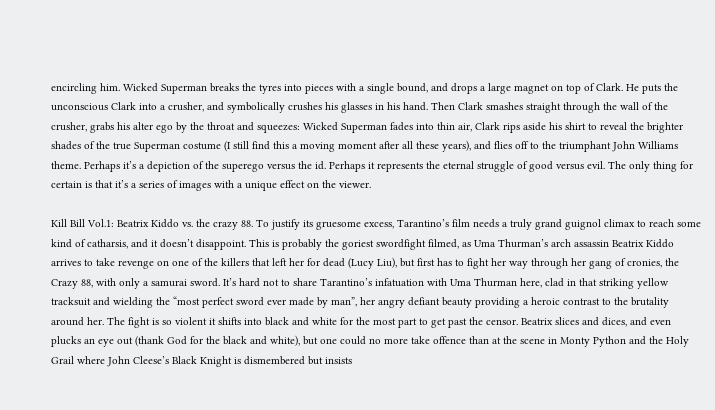encircling him. Wicked Superman breaks the tyres into pieces with a single bound, and drops a large magnet on top of Clark. He puts the unconscious Clark into a crusher, and symbolically crushes his glasses in his hand. Then Clark smashes straight through the wall of the crusher, grabs his alter ego by the throat and squeezes: Wicked Superman fades into thin air, Clark rips aside his shirt to reveal the brighter shades of the true Superman costume (I still find this a moving moment after all these years), and flies off to the triumphant John Williams theme. Perhaps it’s a depiction of the superego versus the id. Perhaps it represents the eternal struggle of good versus evil. The only thing for certain is that it’s a series of images with a unique effect on the viewer.

Kill Bill Vol.1: Beatrix Kiddo vs. the crazy 88. To justify its gruesome excess, Tarantino’s film needs a truly grand guignol climax to reach some kind of catharsis, and it doesn’t disappoint. This is probably the goriest swordfight filmed, as Uma Thurman’s arch assassin Beatrix Kiddo arrives to take revenge on one of the killers that left her for dead (Lucy Liu), but first has to fight her way through her gang of cronies, the Crazy 88, with only a samurai sword. It’s hard not to share Tarantino’s infatuation with Uma Thurman here, clad in that striking yellow tracksuit and wielding the “most perfect sword ever made by man”, her angry defiant beauty providing a heroic contrast to the brutality around her. The fight is so violent it shifts into black and white for the most part to get past the censor. Beatrix slices and dices, and even plucks an eye out (thank God for the black and white), but one could no more take offence than at the scene in Monty Python and the Holy Grail where John Cleese’s Black Knight is dismembered but insists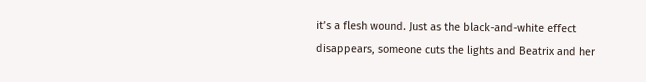it’s a flesh wound. Just as the black-and-white effect disappears, someone cuts the lights and Beatrix and her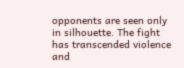opponents are seen only in silhouette. The fight has transcended violence and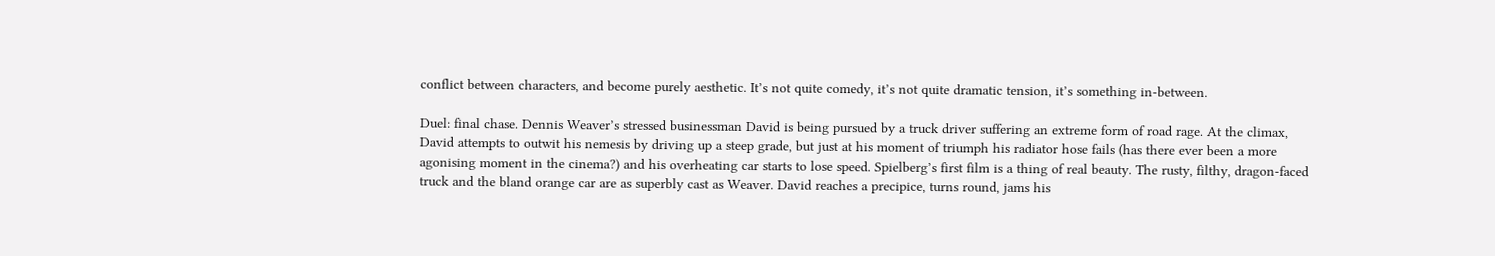conflict between characters, and become purely aesthetic. It’s not quite comedy, it’s not quite dramatic tension, it’s something in-between.

Duel: final chase. Dennis Weaver’s stressed businessman David is being pursued by a truck driver suffering an extreme form of road rage. At the climax, David attempts to outwit his nemesis by driving up a steep grade, but just at his moment of triumph his radiator hose fails (has there ever been a more agonising moment in the cinema?) and his overheating car starts to lose speed. Spielberg’s first film is a thing of real beauty. The rusty, filthy, dragon-faced truck and the bland orange car are as superbly cast as Weaver. David reaches a precipice, turns round, jams his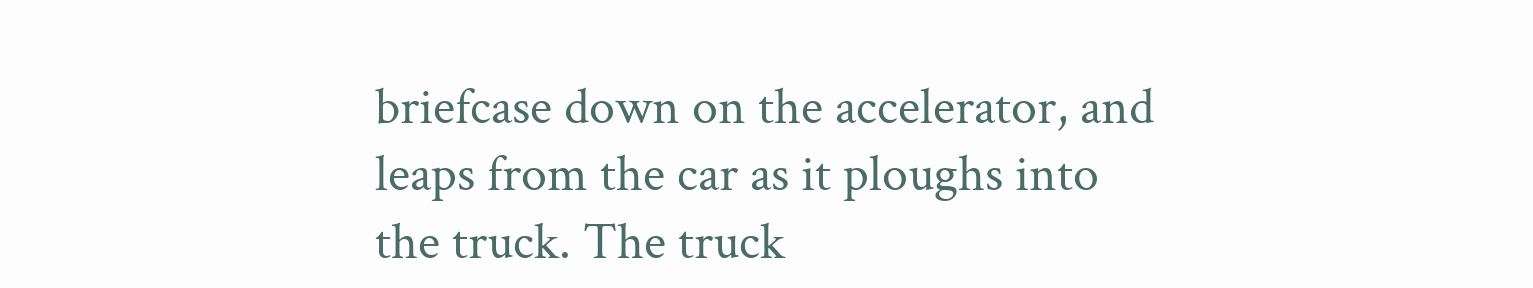briefcase down on the accelerator, and leaps from the car as it ploughs into the truck. The truck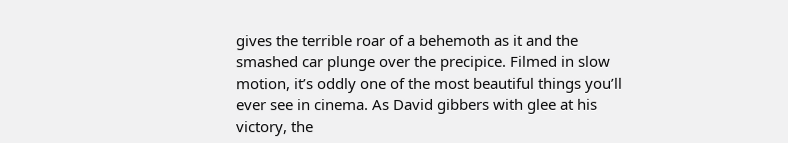gives the terrible roar of a behemoth as it and the smashed car plunge over the precipice. Filmed in slow motion, it’s oddly one of the most beautiful things you’ll ever see in cinema. As David gibbers with glee at his victory, the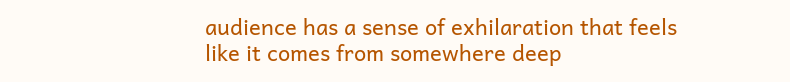audience has a sense of exhilaration that feels like it comes from somewhere deep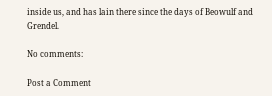inside us, and has lain there since the days of Beowulf and Grendel.

No comments:

Post a Comment